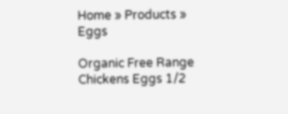Home » Products » Eggs

Organic Free Range Chickens Eggs 1/2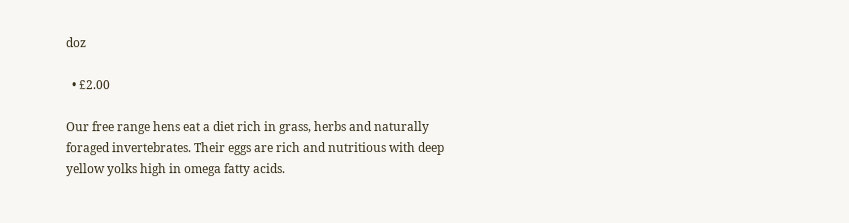doz

  • £2.00

Our free range hens eat a diet rich in grass, herbs and naturally foraged invertebrates. Their eggs are rich and nutritious with deep yellow yolks high in omega fatty acids.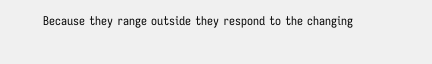Because they range outside they respond to the changing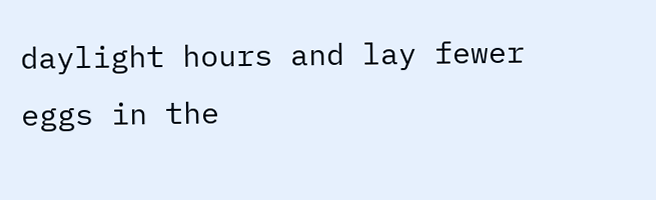daylight hours and lay fewer eggs in the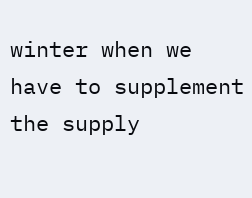winter when we have to supplement the supply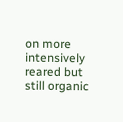on more intensively reared but still organic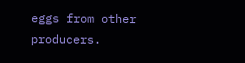eggs from other producers.